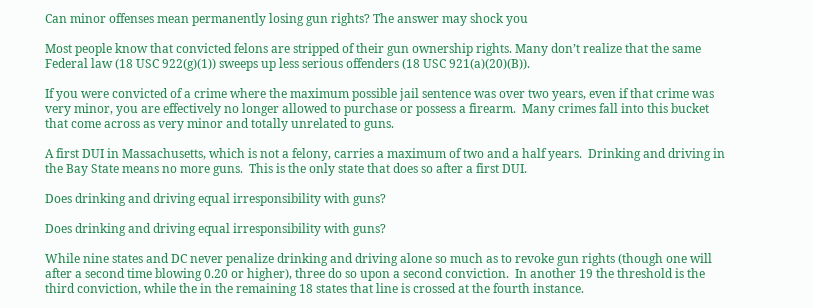Can minor offenses mean permanently losing gun rights? The answer may shock you

Most people know that convicted felons are stripped of their gun ownership rights. Many don’t realize that the same Federal law (18 USC 922(g)(1)) sweeps up less serious offenders (18 USC 921(a)(20)(B)).

If you were convicted of a crime where the maximum possible jail sentence was over two years, even if that crime was very minor, you are effectively no longer allowed to purchase or possess a firearm.  Many crimes fall into this bucket that come across as very minor and totally unrelated to guns.

A first DUI in Massachusetts, which is not a felony, carries a maximum of two and a half years.  Drinking and driving in the Bay State means no more guns.  This is the only state that does so after a first DUI.

Does drinking and driving equal irresponsibility with guns?

Does drinking and driving equal irresponsibility with guns?

While nine states and DC never penalize drinking and driving alone so much as to revoke gun rights (though one will after a second time blowing 0.20 or higher), three do so upon a second conviction.  In another 19 the threshold is the third conviction, while the in the remaining 18 states that line is crossed at the fourth instance.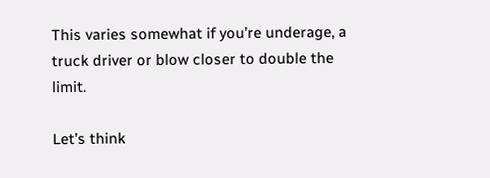This varies somewhat if you’re underage, a truck driver or blow closer to double the limit.

Let’s think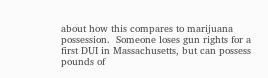about how this compares to marijuana possession.  Someone loses gun rights for a first DUI in Massachusetts, but can possess pounds of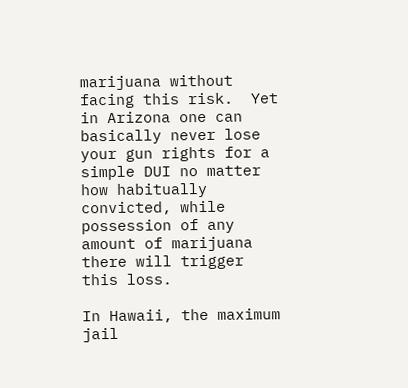marijuana without facing this risk.  Yet in Arizona one can basically never lose your gun rights for a simple DUI no matter how habitually convicted, while possession of any amount of marijuana there will trigger this loss.

In Hawaii, the maximum jail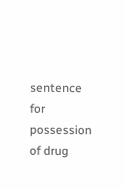sentence for possession of drug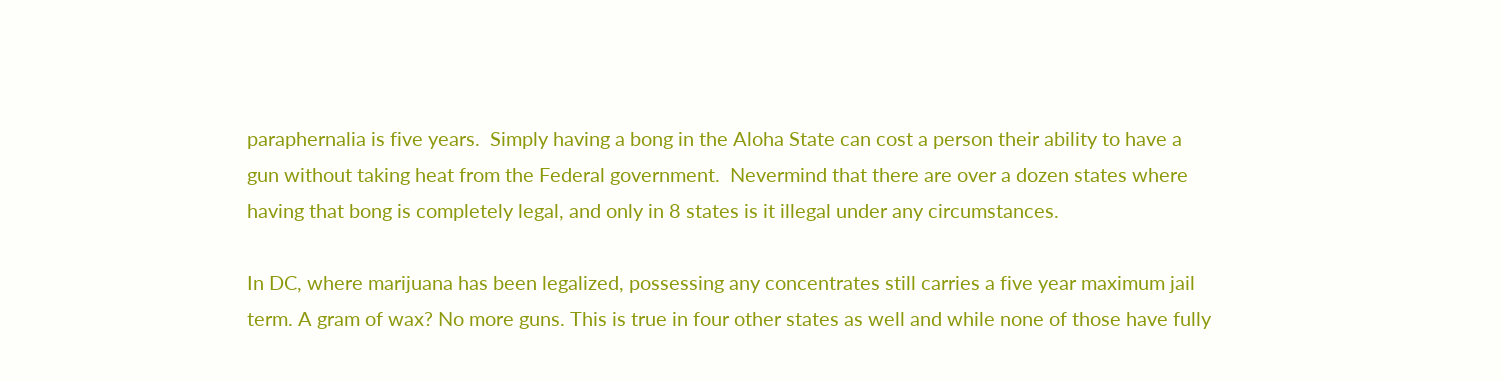paraphernalia is five years.  Simply having a bong in the Aloha State can cost a person their ability to have a gun without taking heat from the Federal government.  Nevermind that there are over a dozen states where having that bong is completely legal, and only in 8 states is it illegal under any circumstances.

In DC, where marijuana has been legalized, possessing any concentrates still carries a five year maximum jail term. A gram of wax? No more guns. This is true in four other states as well and while none of those have fully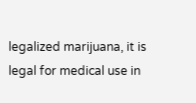legalized marijuana, it is legal for medical use in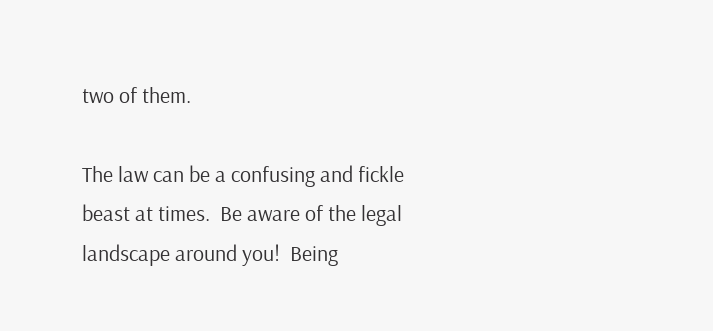two of them.

The law can be a confusing and fickle beast at times.  Be aware of the legal landscape around you!  Being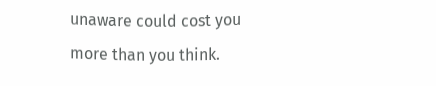unaware could cost you more than you think.